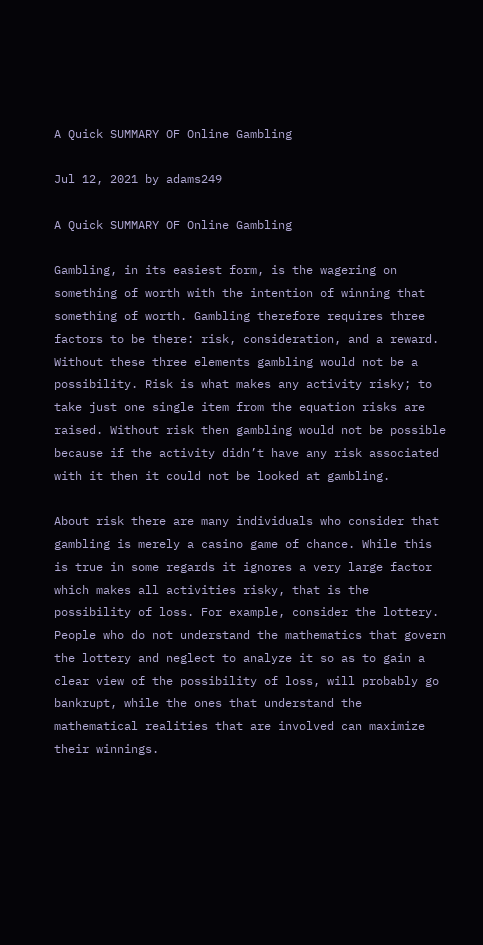A Quick SUMMARY OF Online Gambling

Jul 12, 2021 by adams249

A Quick SUMMARY OF Online Gambling

Gambling, in its easiest form, is the wagering on something of worth with the intention of winning that something of worth. Gambling therefore requires three factors to be there: risk, consideration, and a reward. Without these three elements gambling would not be a possibility. Risk is what makes any activity risky; to take just one single item from the equation risks are raised. Without risk then gambling would not be possible because if the activity didn’t have any risk associated with it then it could not be looked at gambling.

About risk there are many individuals who consider that gambling is merely a casino game of chance. While this is true in some regards it ignores a very large factor which makes all activities risky, that is the possibility of loss. For example, consider the lottery. People who do not understand the mathematics that govern the lottery and neglect to analyze it so as to gain a clear view of the possibility of loss, will probably go bankrupt, while the ones that understand the mathematical realities that are involved can maximize their winnings.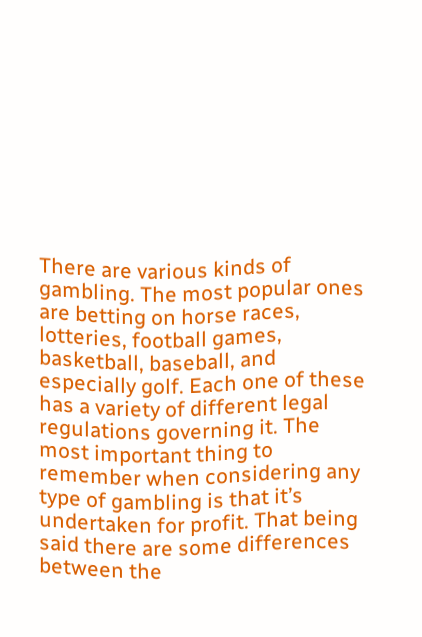There are various kinds of gambling. The most popular ones are betting on horse races, lotteries, football games, basketball, baseball, and especially golf. Each one of these has a variety of different legal regulations governing it. The most important thing to remember when considering any type of gambling is that it’s undertaken for profit. That being said there are some differences between the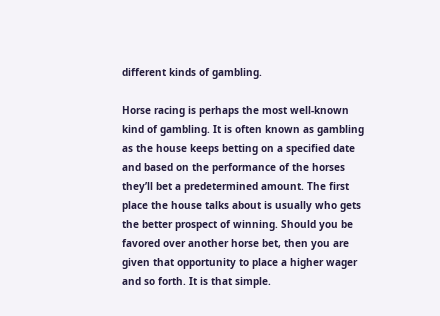different kinds of gambling.

Horse racing is perhaps the most well-known kind of gambling. It is often known as gambling as the house keeps betting on a specified date and based on the performance of the horses they’ll bet a predetermined amount. The first place the house talks about is usually who gets the better prospect of winning. Should you be favored over another horse bet, then you are given that opportunity to place a higher wager and so forth. It is that simple.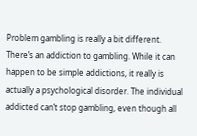Problem gambling is really a bit different. There’s an addiction to gambling. While it can happen to be simple addictions, it really is actually a psychological disorder. The individual addicted can’t stop gambling, even though all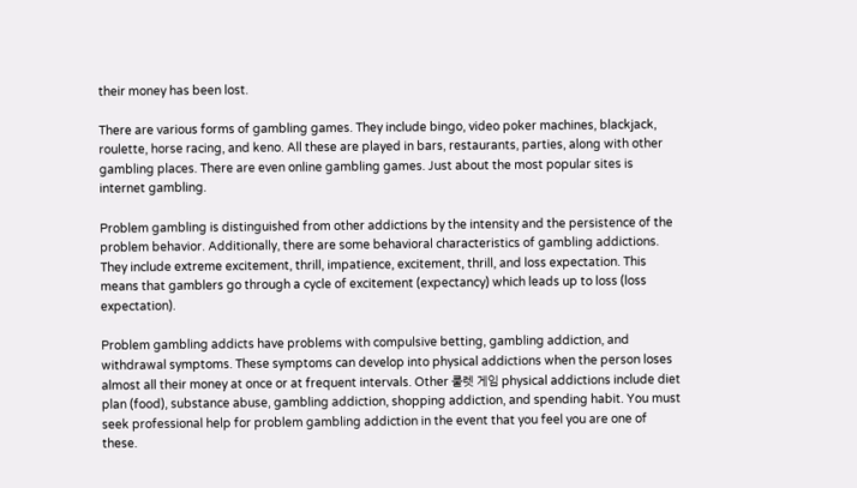their money has been lost.

There are various forms of gambling games. They include bingo, video poker machines, blackjack, roulette, horse racing, and keno. All these are played in bars, restaurants, parties, along with other gambling places. There are even online gambling games. Just about the most popular sites is internet gambling.

Problem gambling is distinguished from other addictions by the intensity and the persistence of the problem behavior. Additionally, there are some behavioral characteristics of gambling addictions. They include extreme excitement, thrill, impatience, excitement, thrill, and loss expectation. This means that gamblers go through a cycle of excitement (expectancy) which leads up to loss (loss expectation).

Problem gambling addicts have problems with compulsive betting, gambling addiction, and withdrawal symptoms. These symptoms can develop into physical addictions when the person loses almost all their money at once or at frequent intervals. Other 룰렛 게임 physical addictions include diet plan (food), substance abuse, gambling addiction, shopping addiction, and spending habit. You must seek professional help for problem gambling addiction in the event that you feel you are one of these.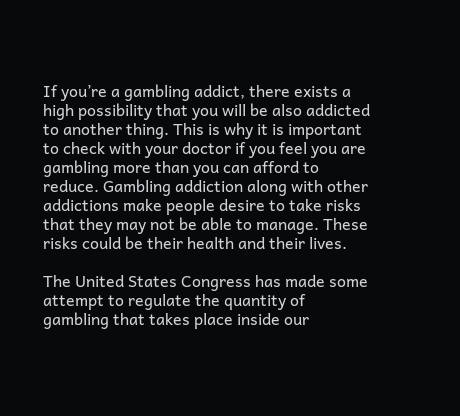If you’re a gambling addict, there exists a high possibility that you will be also addicted to another thing. This is why it is important to check with your doctor if you feel you are gambling more than you can afford to reduce. Gambling addiction along with other addictions make people desire to take risks that they may not be able to manage. These risks could be their health and their lives.

The United States Congress has made some attempt to regulate the quantity of gambling that takes place inside our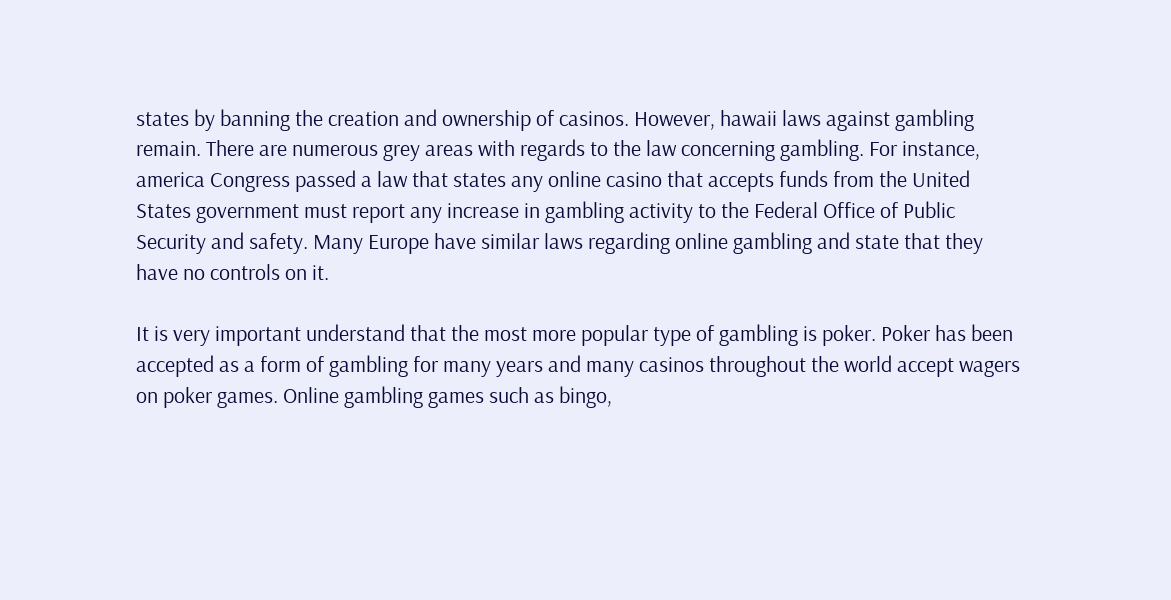states by banning the creation and ownership of casinos. However, hawaii laws against gambling remain. There are numerous grey areas with regards to the law concerning gambling. For instance, america Congress passed a law that states any online casino that accepts funds from the United States government must report any increase in gambling activity to the Federal Office of Public Security and safety. Many Europe have similar laws regarding online gambling and state that they have no controls on it.

It is very important understand that the most more popular type of gambling is poker. Poker has been accepted as a form of gambling for many years and many casinos throughout the world accept wagers on poker games. Online gambling games such as bingo,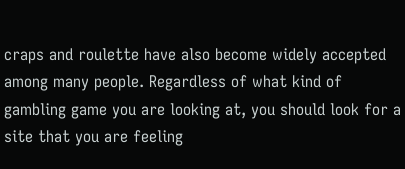craps and roulette have also become widely accepted among many people. Regardless of what kind of gambling game you are looking at, you should look for a site that you are feeling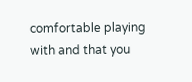comfortable playing with and that you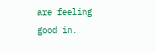are feeling good in.